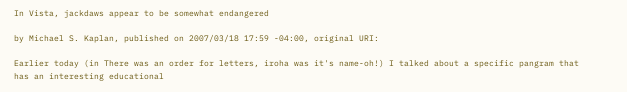In Vista, jackdaws appear to be somewhat endangered

by Michael S. Kaplan, published on 2007/03/18 17:59 -04:00, original URI:

Earlier today (in There was an order for letters, iroha was it's name-oh!) I talked about a specific pangram that has an interesting educational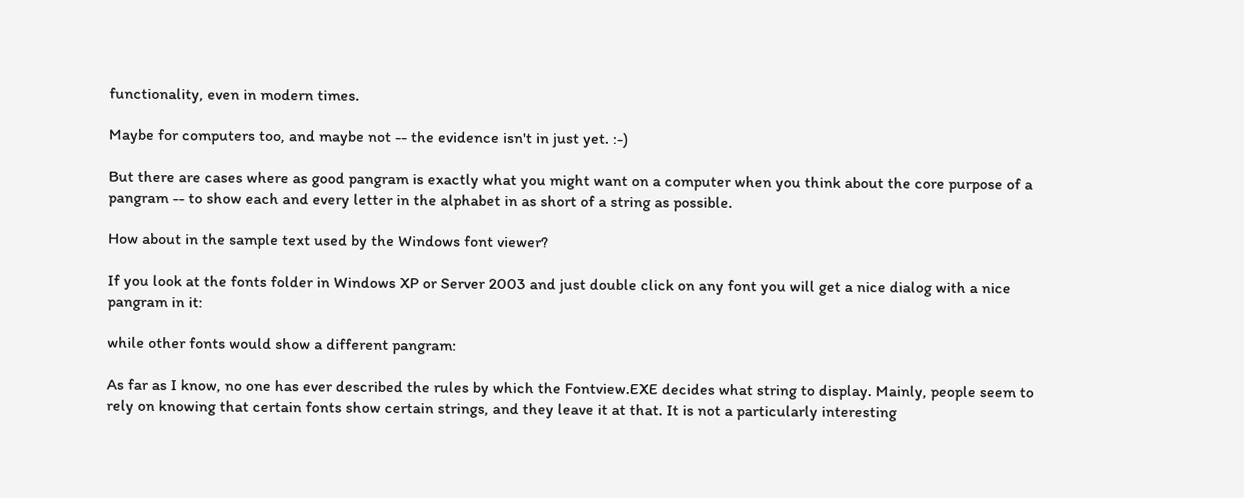functionality, even in modern times.

Maybe for computers too, and maybe not -- the evidence isn't in just yet. :-)

But there are cases where as good pangram is exactly what you might want on a computer when you think about the core purpose of a pangram -- to show each and every letter in the alphabet in as short of a string as possible.

How about in the sample text used by the Windows font viewer?

If you look at the fonts folder in Windows XP or Server 2003 and just double click on any font you will get a nice dialog with a nice pangram in it:

while other fonts would show a different pangram:

As far as I know, no one has ever described the rules by which the Fontview.EXE decides what string to display. Mainly, people seem to rely on knowing that certain fonts show certain strings, and they leave it at that. It is not a particularly interesting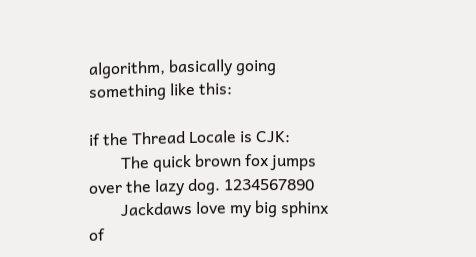algorithm, basically going something like this:

if the Thread Locale is CJK:
        The quick brown fox jumps over the lazy dog. 1234567890
        Jackdaws love my big sphinx of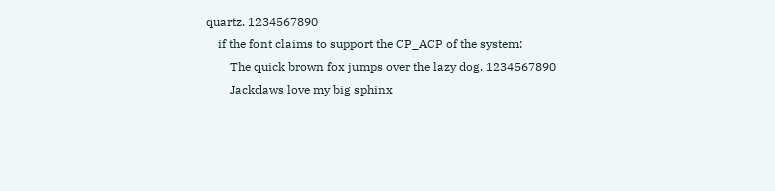quartz. 1234567890
    if the font claims to support the CP_ACP of the system:
        The quick brown fox jumps over the lazy dog. 1234567890
        Jackdaws love my big sphinx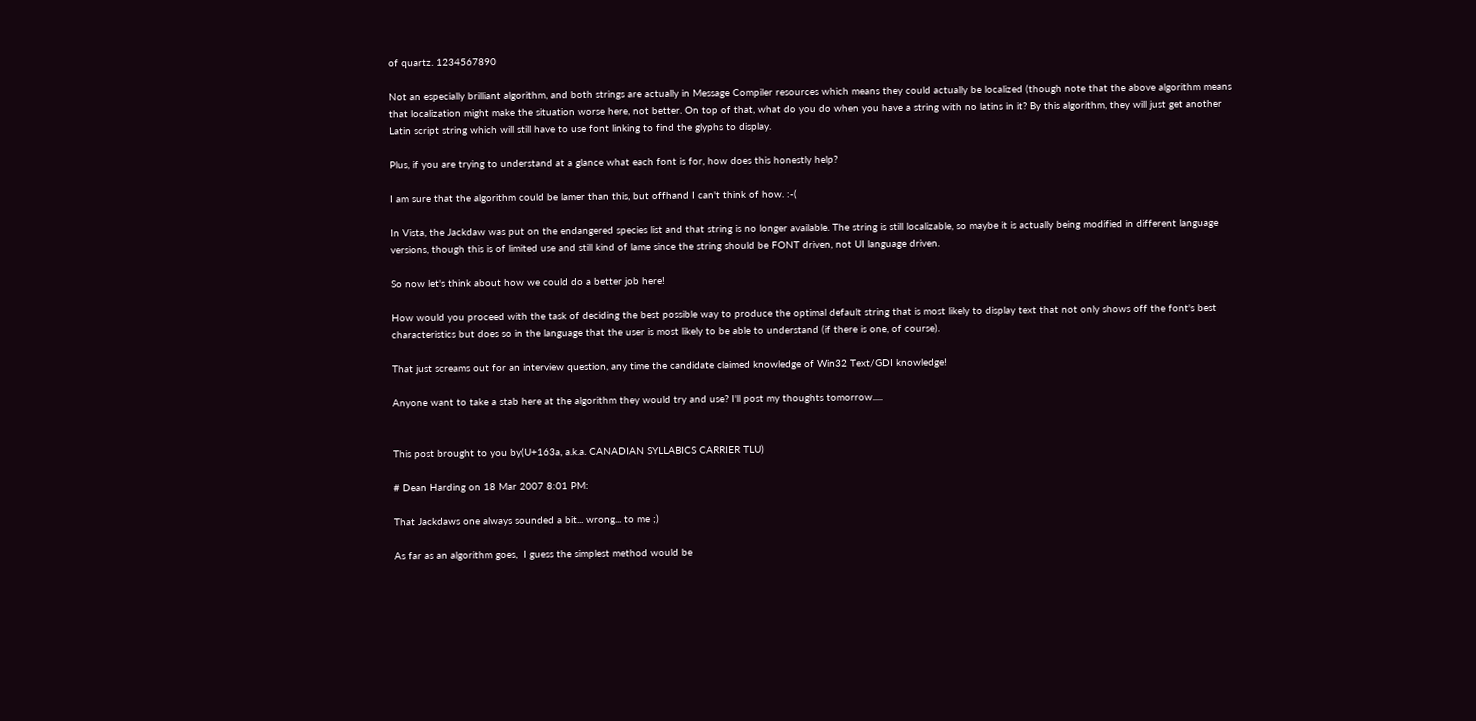of quartz. 1234567890

Not an especially brilliant algorithm, and both strings are actually in Message Compiler resources which means they could actually be localized (though note that the above algorithm means that localization might make the situation worse here, not better. On top of that, what do you do when you have a string with no latins in it? By this algorithm, they will just get another Latin script string which will still have to use font linking to find the glyphs to display.

Plus, if you are trying to understand at a glance what each font is for, how does this honestly help?

I am sure that the algorithm could be lamer than this, but offhand I can't think of how. :-(

In Vista, the Jackdaw was put on the endangered species list and that string is no longer available. The string is still localizable, so maybe it is actually being modified in different language versions, though this is of limited use and still kind of lame since the string should be FONT driven, not UI language driven.

So now let's think about how we could do a better job here!

How would you proceed with the task of deciding the best possible way to produce the optimal default string that is most likely to display text that not only shows off the font's best characteristics but does so in the language that the user is most likely to be able to understand (if there is one, of course).

That just screams out for an interview question, any time the candidate claimed knowledge of Win32 Text/GDI knowledge!

Anyone want to take a stab here at the algorithm they would try and use? I'll post my thoughts tomorrow.....


This post brought to you by(U+163a, a.k.a. CANADIAN SYLLABICS CARRIER TLU)

# Dean Harding on 18 Mar 2007 8:01 PM:

That Jackdaws one always sounded a bit... wrong... to me ;)

As far as an algorithm goes,  I guess the simplest method would be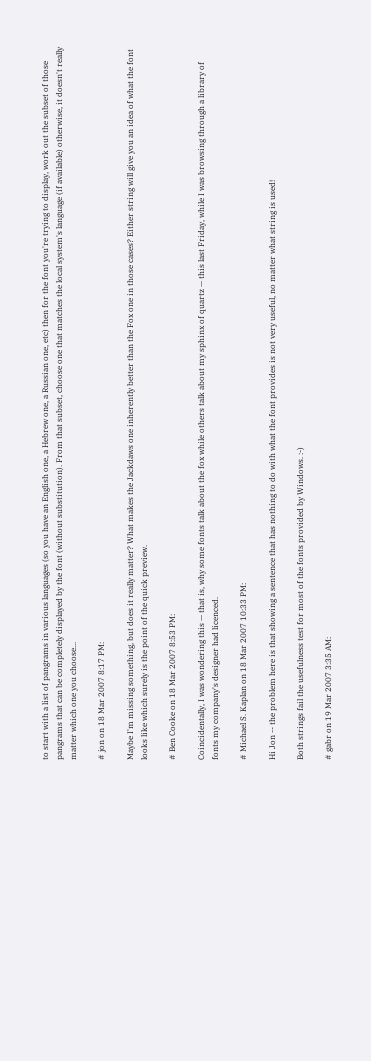to start with a list of pangrams in various languages (so you have an English one, a Hebrew one, a Russian one, etc) then for the font you're trying to display, work out the subset of those pangrams that can be completely displayed by the font (without substitution). From that subset, choose one that matches the local system's language (if available) otherwise, it doesn't really matter which one you choose...

# jon on 18 Mar 2007 8:17 PM:

Maybe I'm missing something, but does it really matter? What makes the Jackdaws one inherently better than the Fox one in those cases? Either string will give you an idea of what the font looks like which surely is the point of the quick preview.

# Ben Cooke on 18 Mar 2007 8:53 PM:

Coincidentally, I was wondering this — that is, why some fonts talk about the fox while others talk about my sphinx of quartz — this last Friday, while I was browsing through a library of fonts my company's designer had licenced.

# Michael S. Kaplan on 18 Mar 2007 10:33 PM:

Hi Jon -- the problem here is that showing a sentence that has nothing to do with what the font provides is not very useful, no matter what string is used!

Both strings fail the usefulness test for most of the fonts provided by Windows. :-)

# gabr on 19 Mar 2007 3:35 AM: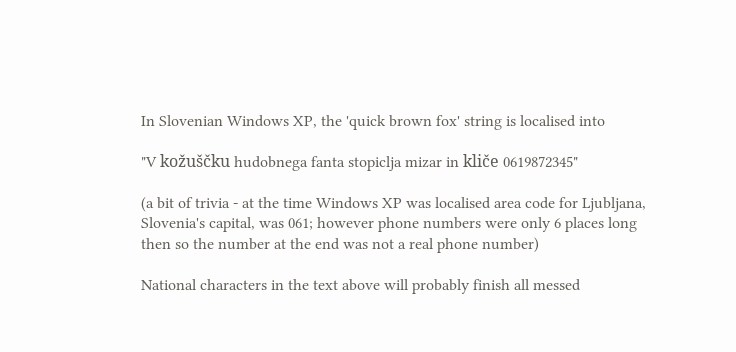In Slovenian Windows XP, the 'quick brown fox' string is localised into

"V kožuščku hudobnega fanta stopiclja mizar in kliče 0619872345"

(a bit of trivia - at the time Windows XP was localised area code for Ljubljana, Slovenia's capital, was 061; however phone numbers were only 6 places long then so the number at the end was not a real phone number)

National characters in the text above will probably finish all messed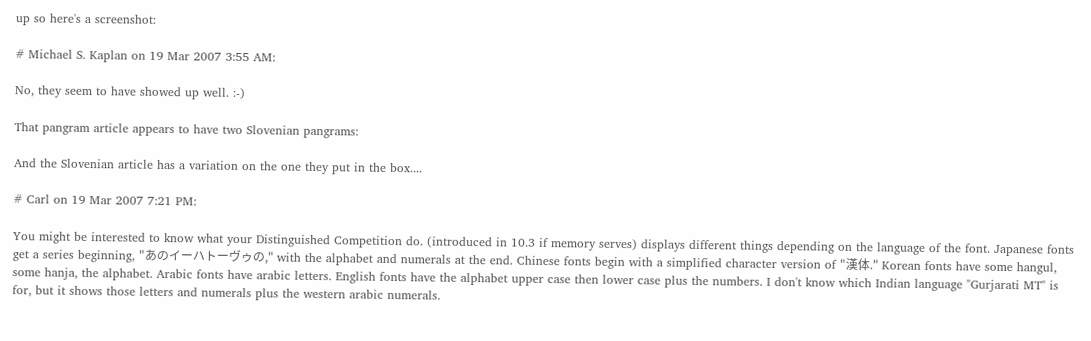up so here's a screenshot:

# Michael S. Kaplan on 19 Mar 2007 3:55 AM:

No, they seem to have showed up well. :-)

That pangram article appears to have two Slovenian pangrams:

And the Slovenian article has a variation on the one they put in the box....

# Carl on 19 Mar 2007 7:21 PM:

You might be interested to know what your Distinguished Competition do. (introduced in 10.3 if memory serves) displays different things depending on the language of the font. Japanese fonts get a series beginning, "あのイーハトーヴゥの," with the alphabet and numerals at the end. Chinese fonts begin with a simplified character version of "漢体." Korean fonts have some hangul, some hanja, the alphabet. Arabic fonts have arabic letters. English fonts have the alphabet upper case then lower case plus the numbers. I don't know which Indian language "Gurjarati MT" is for, but it shows those letters and numerals plus the western arabic numerals.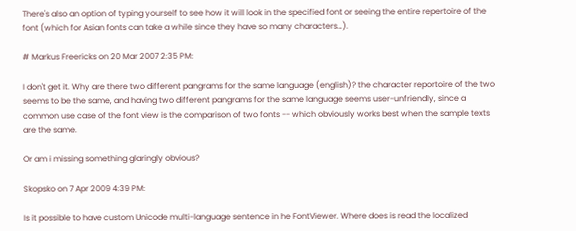There's also an option of typing yourself to see how it will look in the specified font or seeing the entire repertoire of the font (which for Asian fonts can take a while since they have so many characters…).

# Markus Freericks on 20 Mar 2007 2:35 PM:

I don't get it. Why are there two different pangrams for the same language (english)? the character reportoire of the two seems to be the same, and having two different pangrams for the same language seems user-unfriendly, since a common use case of the font view is the comparison of two fonts -- which obviously works best when the sample texts are the same.

Or am i missing something glaringly obvious?

Skopsko on 7 Apr 2009 4:39 PM:

Is it possible to have custom Unicode multi-language sentence in he FontViewer. Where does is read the localized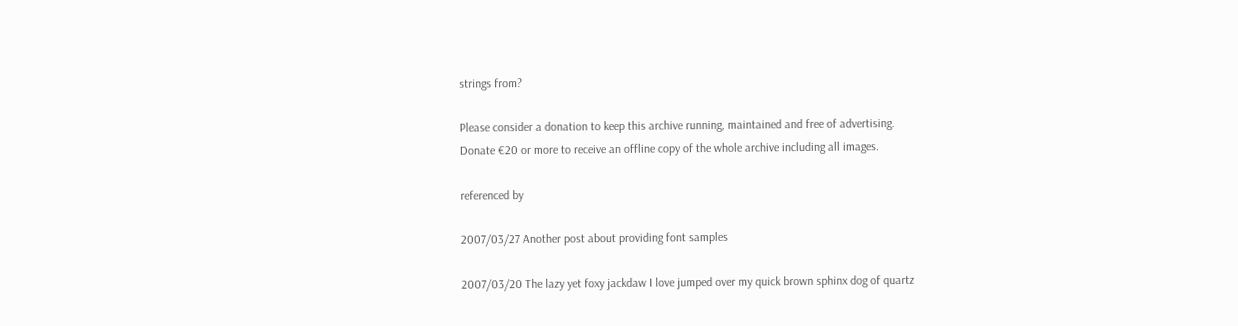strings from?

Please consider a donation to keep this archive running, maintained and free of advertising.
Donate €20 or more to receive an offline copy of the whole archive including all images.

referenced by

2007/03/27 Another post about providing font samples

2007/03/20 The lazy yet foxy jackdaw I love jumped over my quick brown sphinx dog of quartz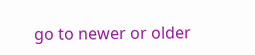go to newer or older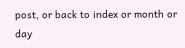post, or back to index or month or day